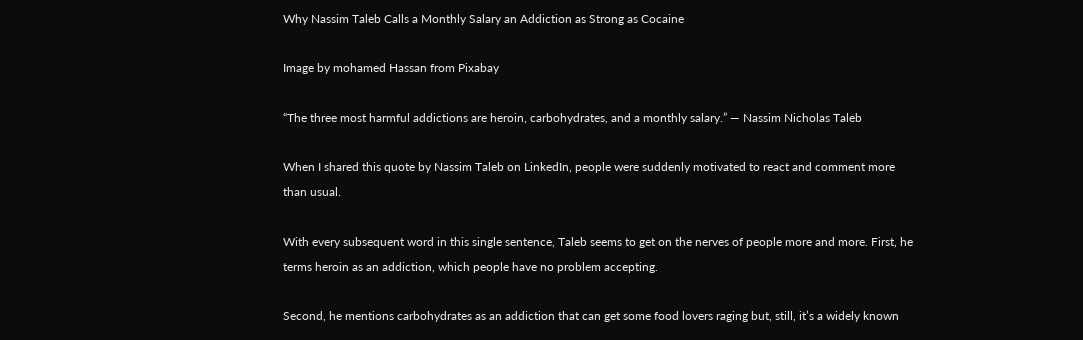Why Nassim Taleb Calls a Monthly Salary an Addiction as Strong as Cocaine

Image by mohamed Hassan from Pixabay

“The three most harmful addictions are heroin, carbohydrates, and a monthly salary.” — Nassim Nicholas Taleb

When I shared this quote by Nassim Taleb on LinkedIn, people were suddenly motivated to react and comment more than usual.

With every subsequent word in this single sentence, Taleb seems to get on the nerves of people more and more. First, he terms heroin as an addiction, which people have no problem accepting.

Second, he mentions carbohydrates as an addiction that can get some food lovers raging but, still, it’s a widely known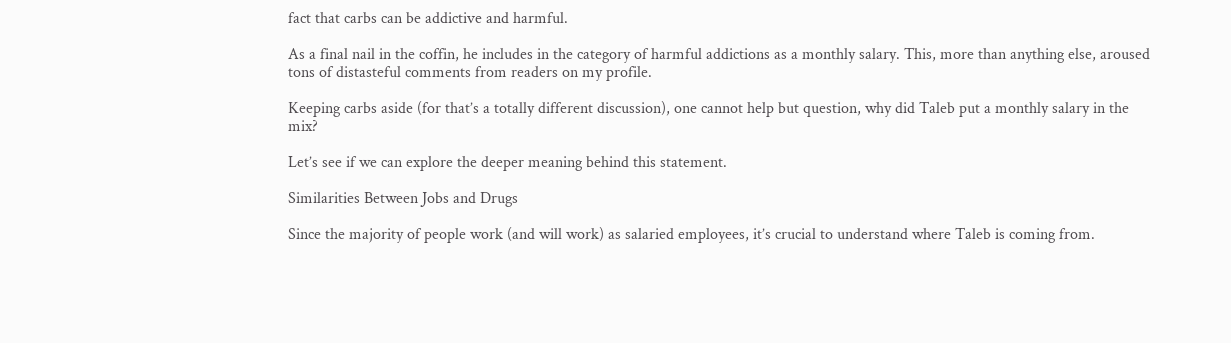fact that carbs can be addictive and harmful.

As a final nail in the coffin, he includes in the category of harmful addictions as a monthly salary. This, more than anything else, aroused tons of distasteful comments from readers on my profile.

Keeping carbs aside (for that’s a totally different discussion), one cannot help but question, why did Taleb put a monthly salary in the mix?

Let’s see if we can explore the deeper meaning behind this statement.

Similarities Between Jobs and Drugs

Since the majority of people work (and will work) as salaried employees, it’s crucial to understand where Taleb is coming from.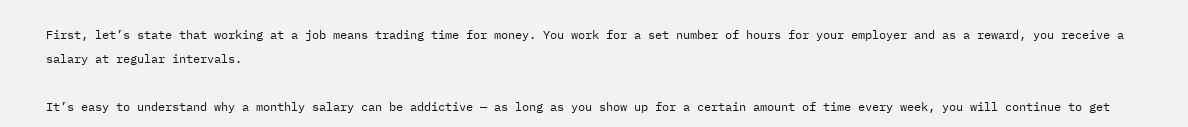First, let’s state that working at a job means trading time for money. You work for a set number of hours for your employer and as a reward, you receive a salary at regular intervals.

It’s easy to understand why a monthly salary can be addictive — as long as you show up for a certain amount of time every week, you will continue to get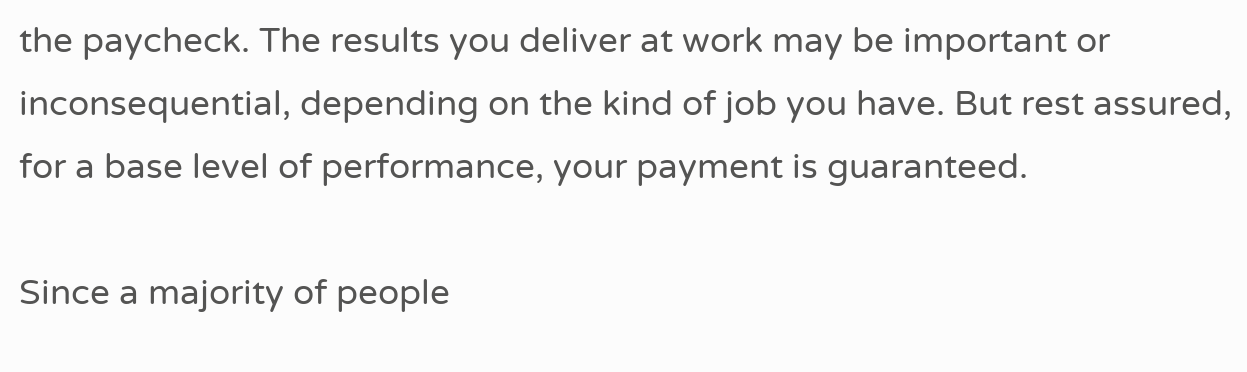the paycheck. The results you deliver at work may be important or inconsequential, depending on the kind of job you have. But rest assured, for a base level of performance, your payment is guaranteed.

Since a majority of people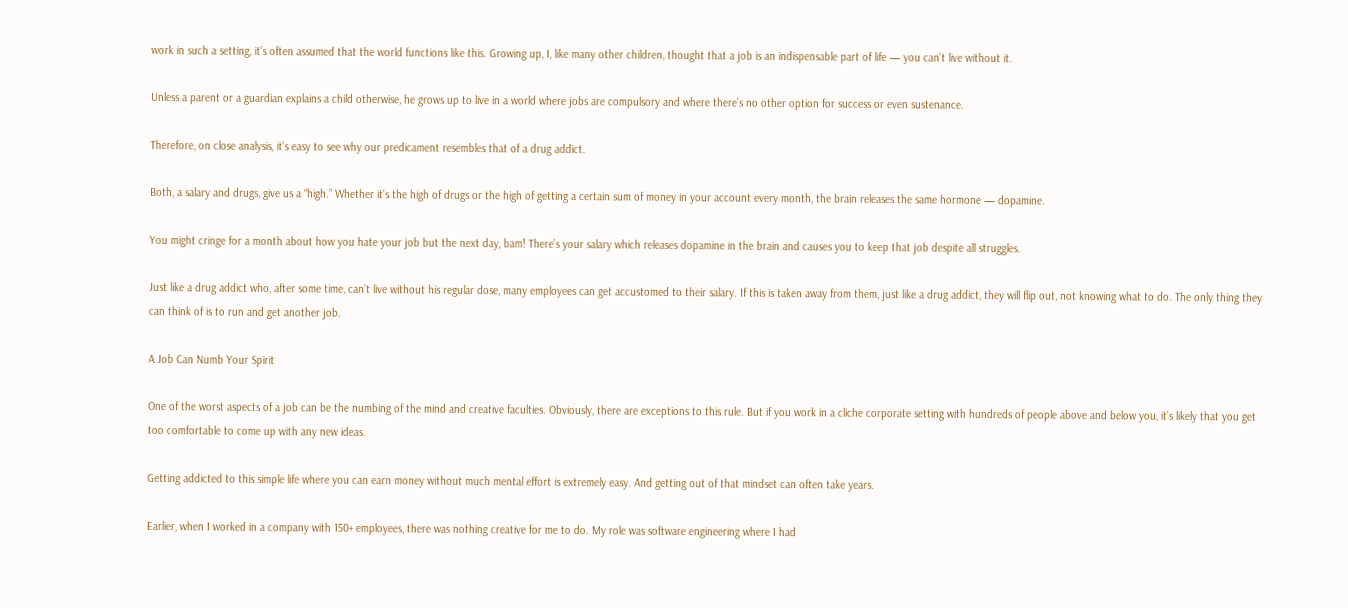work in such a setting, it’s often assumed that the world functions like this. Growing up, I, like many other children, thought that a job is an indispensable part of life — you can’t live without it.

Unless a parent or a guardian explains a child otherwise, he grows up to live in a world where jobs are compulsory and where there’s no other option for success or even sustenance.

Therefore, on close analysis, it’s easy to see why our predicament resembles that of a drug addict.

Both, a salary and drugs, give us a “high.” Whether it’s the high of drugs or the high of getting a certain sum of money in your account every month, the brain releases the same hormone — dopamine.

You might cringe for a month about how you hate your job but the next day, bam! There’s your salary which releases dopamine in the brain and causes you to keep that job despite all struggles.

Just like a drug addict who, after some time, can’t live without his regular dose, many employees can get accustomed to their salary. If this is taken away from them, just like a drug addict, they will flip out, not knowing what to do. The only thing they can think of is to run and get another job.

A Job Can Numb Your Spirit

One of the worst aspects of a job can be the numbing of the mind and creative faculties. Obviously, there are exceptions to this rule. But if you work in a cliche corporate setting with hundreds of people above and below you, it’s likely that you get too comfortable to come up with any new ideas.

Getting addicted to this simple life where you can earn money without much mental effort is extremely easy. And getting out of that mindset can often take years.

Earlier, when I worked in a company with 150+ employees, there was nothing creative for me to do. My role was software engineering where I had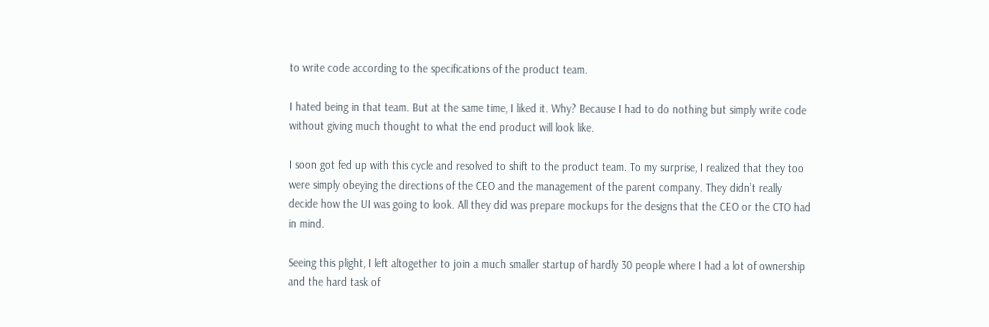to write code according to the specifications of the product team.

I hated being in that team. But at the same time, I liked it. Why? Because I had to do nothing but simply write code without giving much thought to what the end product will look like.

I soon got fed up with this cycle and resolved to shift to the product team. To my surprise, I realized that they too were simply obeying the directions of the CEO and the management of the parent company. They didn’t really decide how the UI was going to look. All they did was prepare mockups for the designs that the CEO or the CTO had in mind.

Seeing this plight, I left altogether to join a much smaller startup of hardly 30 people where I had a lot of ownership and the hard task of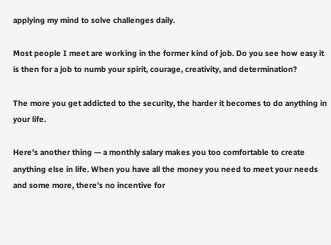applying my mind to solve challenges daily.

Most people I meet are working in the former kind of job. Do you see how easy it is then for a job to numb your spirit, courage, creativity, and determination?

The more you get addicted to the security, the harder it becomes to do anything in your life.

Here’s another thing — a monthly salary makes you too comfortable to create anything else in life. When you have all the money you need to meet your needs and some more, there’s no incentive for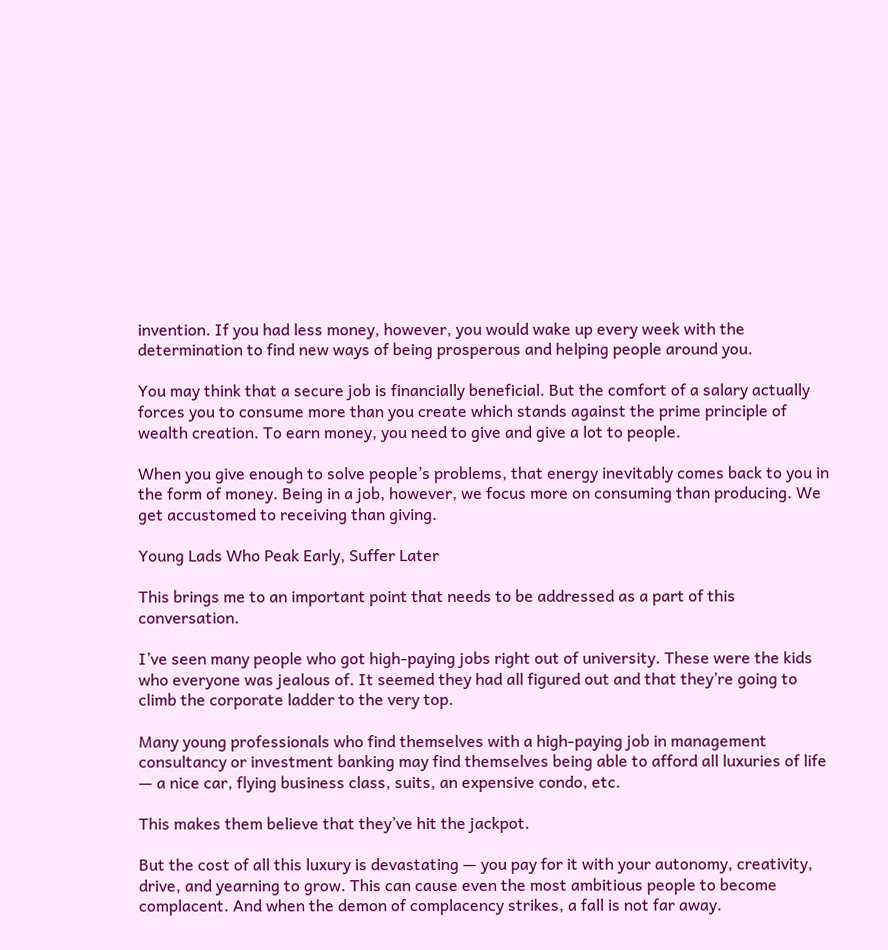invention. If you had less money, however, you would wake up every week with the determination to find new ways of being prosperous and helping people around you.

You may think that a secure job is financially beneficial. But the comfort of a salary actually forces you to consume more than you create which stands against the prime principle of wealth creation. To earn money, you need to give and give a lot to people.

When you give enough to solve people’s problems, that energy inevitably comes back to you in the form of money. Being in a job, however, we focus more on consuming than producing. We get accustomed to receiving than giving.

Young Lads Who Peak Early, Suffer Later

This brings me to an important point that needs to be addressed as a part of this conversation.

I’ve seen many people who got high-paying jobs right out of university. These were the kids who everyone was jealous of. It seemed they had all figured out and that they’re going to climb the corporate ladder to the very top.

Many young professionals who find themselves with a high-paying job in management consultancy or investment banking may find themselves being able to afford all luxuries of life — a nice car, flying business class, suits, an expensive condo, etc.

This makes them believe that they’ve hit the jackpot.

But the cost of all this luxury is devastating — you pay for it with your autonomy, creativity, drive, and yearning to grow. This can cause even the most ambitious people to become complacent. And when the demon of complacency strikes, a fall is not far away.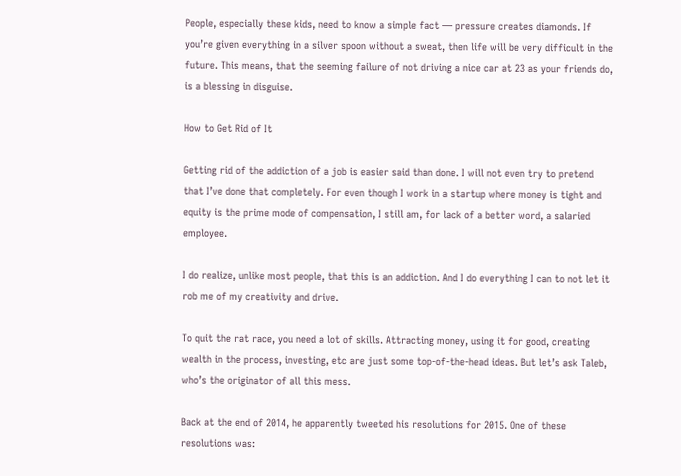People, especially these kids, need to know a simple fact — pressure creates diamonds. If you’re given everything in a silver spoon without a sweat, then life will be very difficult in the future. This means, that the seeming failure of not driving a nice car at 23 as your friends do, is a blessing in disguise.

How to Get Rid of It

Getting rid of the addiction of a job is easier said than done. I will not even try to pretend that I’ve done that completely. For even though I work in a startup where money is tight and equity is the prime mode of compensation, I still am, for lack of a better word, a salaried employee.

I do realize, unlike most people, that this is an addiction. And I do everything I can to not let it rob me of my creativity and drive.

To quit the rat race, you need a lot of skills. Attracting money, using it for good, creating wealth in the process, investing, etc are just some top-of-the-head ideas. But let’s ask Taleb, who’s the originator of all this mess.

Back at the end of 2014, he apparently tweeted his resolutions for 2015. One of these resolutions was: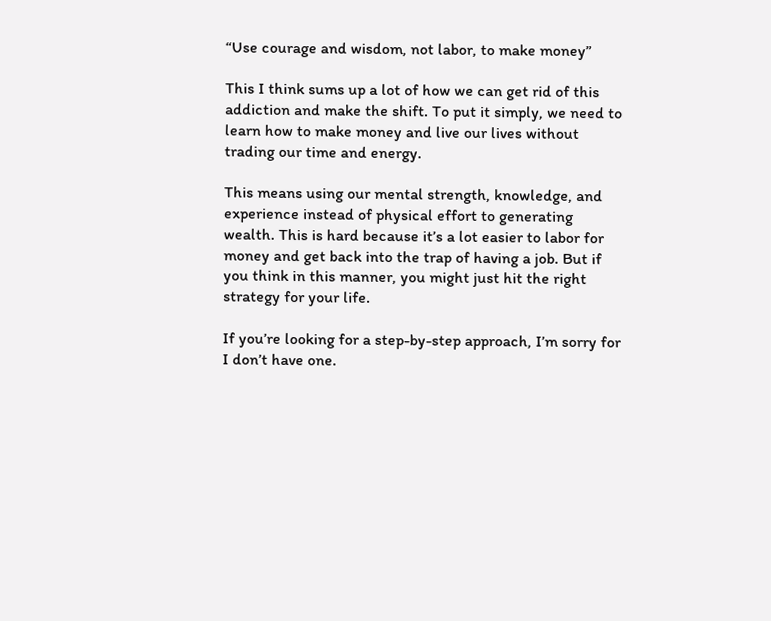“Use courage and wisdom, not labor, to make money”

This I think sums up a lot of how we can get rid of this addiction and make the shift. To put it simply, we need to learn how to make money and live our lives without trading our time and energy.

This means using our mental strength, knowledge, and experience instead of physical effort to generating wealth. This is hard because it’s a lot easier to labor for money and get back into the trap of having a job. But if you think in this manner, you might just hit the right strategy for your life.

If you’re looking for a step-by-step approach, I’m sorry for I don’t have one.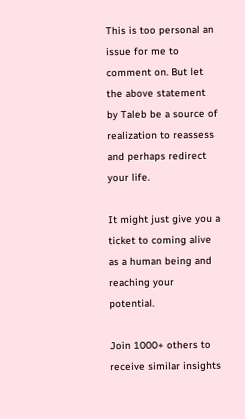This is too personal an issue for me to comment on. But let the above statement by Taleb be a source of realization to reassess and perhaps redirect your life.

It might just give you a ticket to coming alive as a human being and reaching your potential.

Join 1000+ others to receive similar insights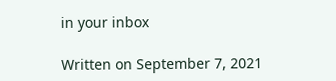in your inbox

Written on September 7, 2021